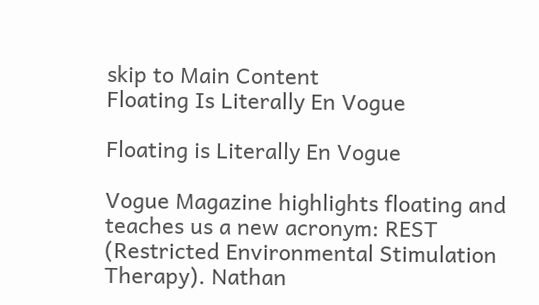skip to Main Content
Floating Is Literally En Vogue

Floating is Literally En Vogue

Vogue Magazine highlights floating and teaches us a new acronym: REST (Restricted Environmental Stimulation Therapy). Nathan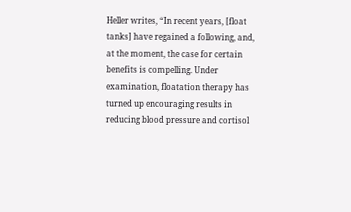Heller writes, “In recent years, [float tanks] have regained a following, and, at the moment, the case for certain benefits is compelling. Under examination, floatation therapy has turned up encouraging results in reducing blood pressure and cortisol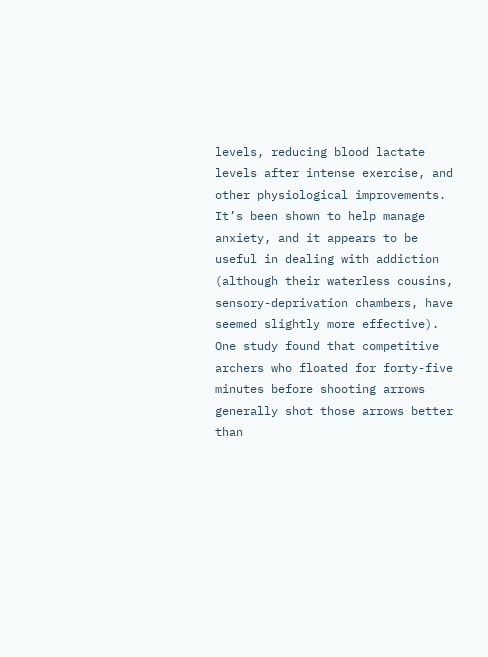levels, reducing blood lactate levels after intense exercise, and other physiological improvements. It’s been shown to help manage anxiety, and it appears to be useful in dealing with addiction (although their waterless cousins, sensory-deprivation chambers, have seemed slightly more effective). One study found that competitive archers who floated for forty-five minutes before shooting arrows generally shot those arrows better than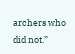archers who did not.”